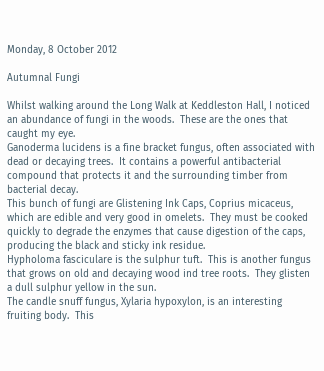Monday, 8 October 2012

Autumnal Fungi

Whilst walking around the Long Walk at Keddleston Hall, I noticed an abundance of fungi in the woods.  These are the ones that caught my eye.
Ganoderma lucidens is a fine bracket fungus, often associated with dead or decaying trees.  It contains a powerful antibacterial compound that protects it and the surrounding timber from bacterial decay.
This bunch of fungi are Glistening Ink Caps, Coprius micaceus, which are edible and very good in omelets.  They must be cooked quickly to degrade the enzymes that cause digestion of the caps, producing the black and sticky ink residue.
Hypholoma fasciculare is the sulphur tuft.  This is another fungus that grows on old and decaying wood ind tree roots.  They glisten a dull sulphur yellow in the sun.
The candle snuff fungus, Xylaria hypoxylon, is an interesting fruiting body.  This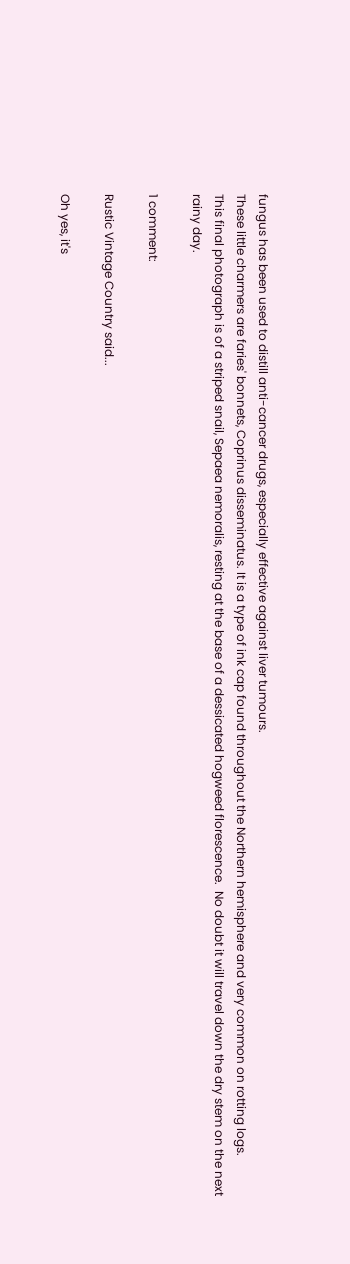fungus has been used to distill anti-cancer drugs, especially effective against liver tumours.
These little charmers are faries' bonnets, Coprinus disseminatus. It is a type of ink cap found throughout the Northern hemisphere and very common on rotting logs.
This final photograph is of a striped snail, Sepaea nemoralis, resting at the base of a dessicated hogweed florescence.  No doubt it will travel down the dry stem on the next rainy day.

1 comment:

Rustic Vintage Country said...

Oh yes, it's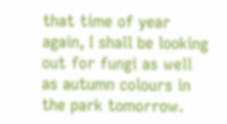that time of year again, I shall be looking out for fungi as well as autumn colours in the park tomorrow.